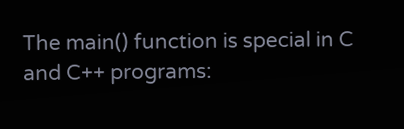The main() function is special in C and C++ programs: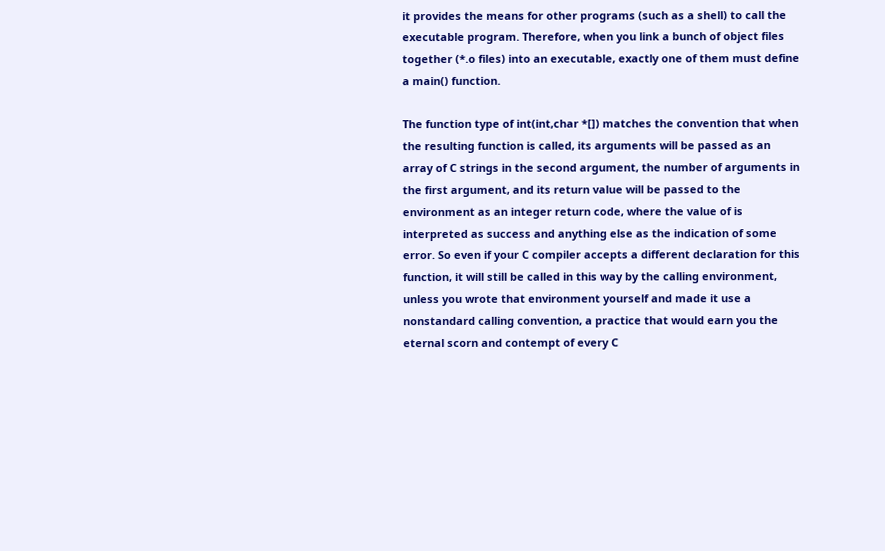it provides the means for other programs (such as a shell) to call the executable program. Therefore, when you link a bunch of object files together (*.o files) into an executable, exactly one of them must define a main() function.

The function type of int(int,char *[]) matches the convention that when the resulting function is called, its arguments will be passed as an array of C strings in the second argument, the number of arguments in the first argument, and its return value will be passed to the environment as an integer return code, where the value of is interpreted as success and anything else as the indication of some error. So even if your C compiler accepts a different declaration for this function, it will still be called in this way by the calling environment, unless you wrote that environment yourself and made it use a nonstandard calling convention, a practice that would earn you the eternal scorn and contempt of every C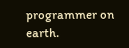programmer on earth.